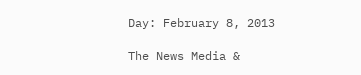Day: February 8, 2013

The News Media &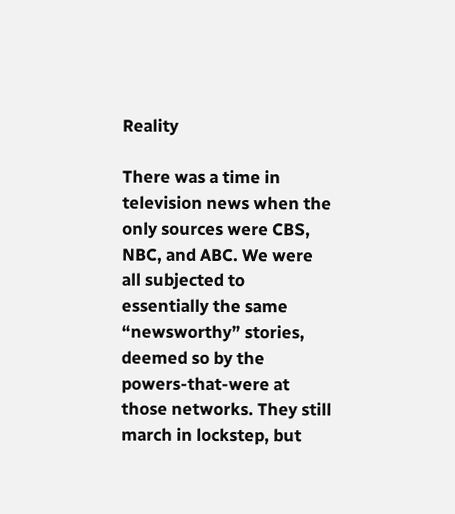Reality

There was a time in television news when the only sources were CBS, NBC, and ABC. We were all subjected to essentially the same “newsworthy” stories, deemed so by the powers-that-were at those networks. They still march in lockstep, but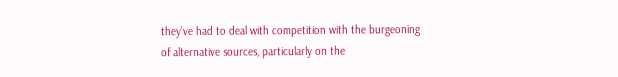they’ve had to deal with competition with the burgeoning of alternative sources, particularly on the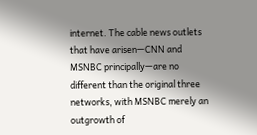internet. The cable news outlets that have arisen—CNN and MSNBC principally—are no different than the original three networks, with MSNBC merely an outgrowth of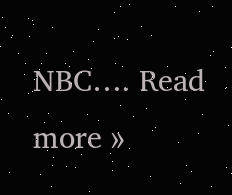NBC…. Read more »